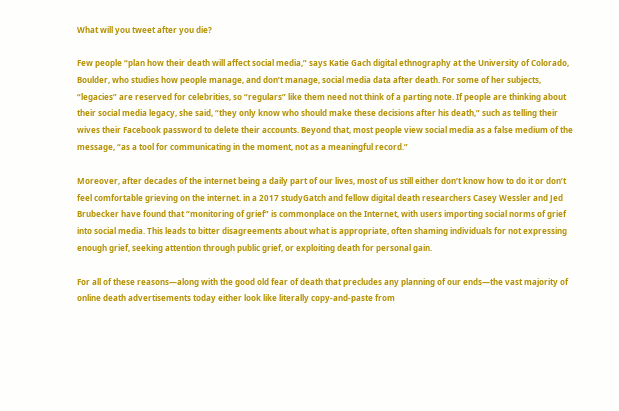What will you tweet after you die?

Few people “plan how their death will affect social media,” says Katie Gach digital ethnography at the University of Colorado, Boulder, who studies how people manage, and don’t manage, social media data after death. For some of her subjects, “legacies” are reserved for celebrities, so “regulars” like them need not think of a parting note. If people are thinking about their social media legacy, she said, “they only know who should make these decisions after his death,” such as telling their wives their Facebook password to delete their accounts. Beyond that, most people view social media as a false medium of the message, “as a tool for communicating in the moment, not as a meaningful record.”

Moreover, after decades of the internet being a daily part of our lives, most of us still either don’t know how to do it or don’t feel comfortable grieving on the internet. in a 2017 studyGatch and fellow digital death researchers Casey Wessler and Jed Brubecker have found that “monitoring of grief” is commonplace on the Internet, with users importing social norms of grief into social media. This leads to bitter disagreements about what is appropriate, often shaming individuals for not expressing enough grief, seeking attention through public grief, or exploiting death for personal gain.

For all of these reasons—along with the good old fear of death that precludes any planning of our ends—the vast majority of online death advertisements today either look like literally copy-and-paste from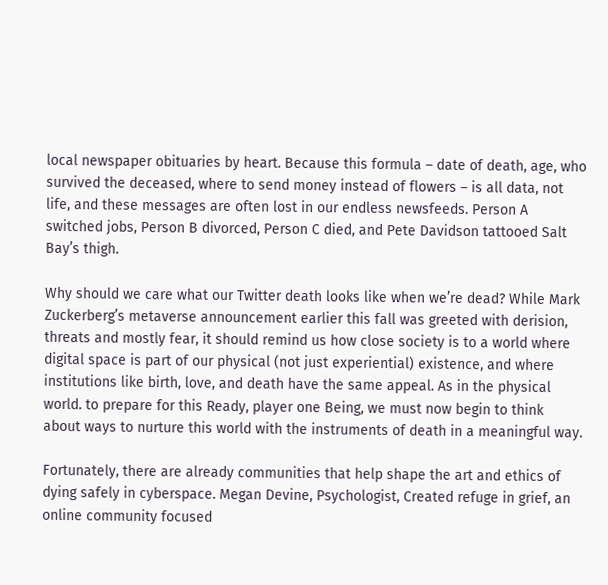local newspaper obituaries by heart. Because this formula – date of death, age, who survived the deceased, where to send money instead of flowers – is all data, not life, and these messages are often lost in our endless newsfeeds. Person A switched jobs, Person B divorced, Person C died, and Pete Davidson tattooed Salt Bay’s thigh.

Why should we care what our Twitter death looks like when we’re dead? While Mark Zuckerberg’s metaverse announcement earlier this fall was greeted with derision, threats and mostly fear, it should remind us how close society is to a world where digital space is part of our physical (not just experiential) existence, and where institutions like birth, love, and death have the same appeal. As in the physical world. to prepare for this Ready, player one Being, we must now begin to think about ways to nurture this world with the instruments of death in a meaningful way.

Fortunately, there are already communities that help shape the art and ethics of dying safely in cyberspace. Megan Devine, Psychologist, Created refuge in grief, an online community focused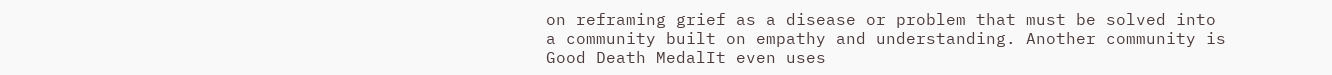on reframing grief as a disease or problem that must be solved into a community built on empathy and understanding. Another community is Good Death MedalIt even uses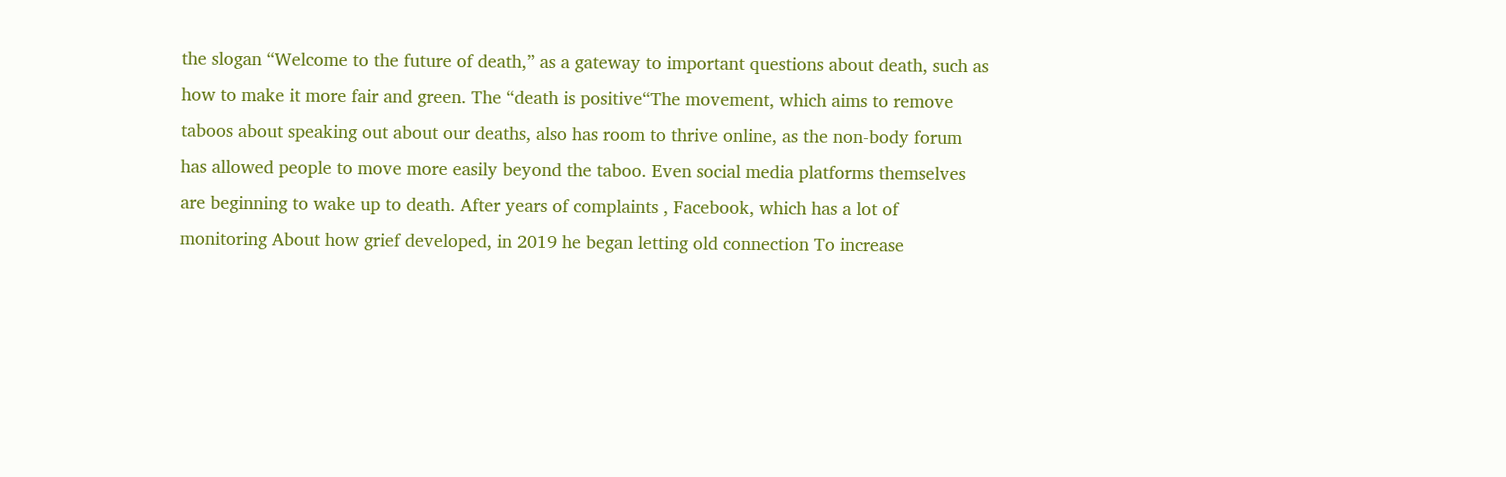the slogan “Welcome to the future of death,” as a gateway to important questions about death, such as how to make it more fair and green. The “death is positive“The movement, which aims to remove taboos about speaking out about our deaths, also has room to thrive online, as the non-body forum has allowed people to move more easily beyond the taboo. Even social media platforms themselves are beginning to wake up to death. After years of complaints , Facebook, which has a lot of monitoring About how grief developed, in 2019 he began letting old connection To increase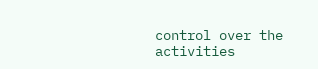control over the activities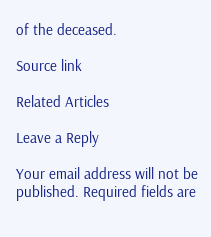of the deceased.

Source link

Related Articles

Leave a Reply

Your email address will not be published. Required fields are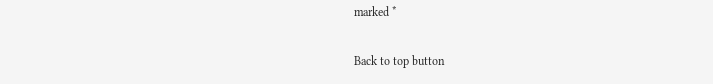marked *

Back to top button